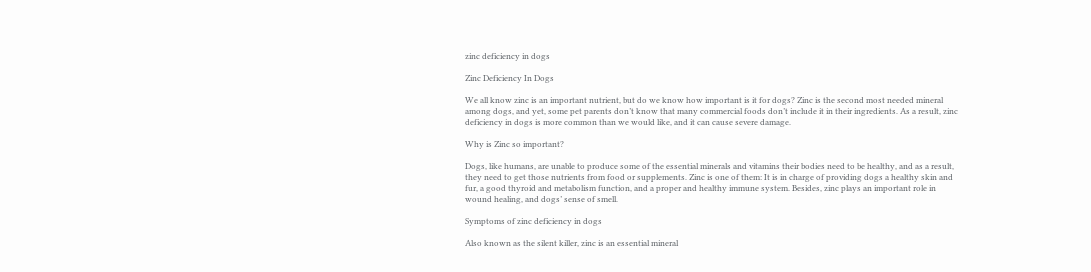zinc deficiency in dogs

Zinc Deficiency In Dogs

We all know zinc is an important nutrient, but do we know how important is it for dogs? Zinc is the second most needed mineral among dogs, and yet, some pet parents don’t know that many commercial foods don’t include it in their ingredients. As a result, zinc deficiency in dogs is more common than we would like, and it can cause severe damage.

Why is Zinc so important?

Dogs, like humans, are unable to produce some of the essential minerals and vitamins their bodies need to be healthy, and as a result, they need to get those nutrients from food or supplements. Zinc is one of them: It is in charge of providing dogs a healthy skin and fur, a good thyroid and metabolism function, and a proper and healthy immune system. Besides, zinc plays an important role in wound healing, and dogs’ sense of smell.

Symptoms of zinc deficiency in dogs

Also known as the silent killer, zinc is an essential mineral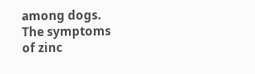among dogs. The symptoms of zinc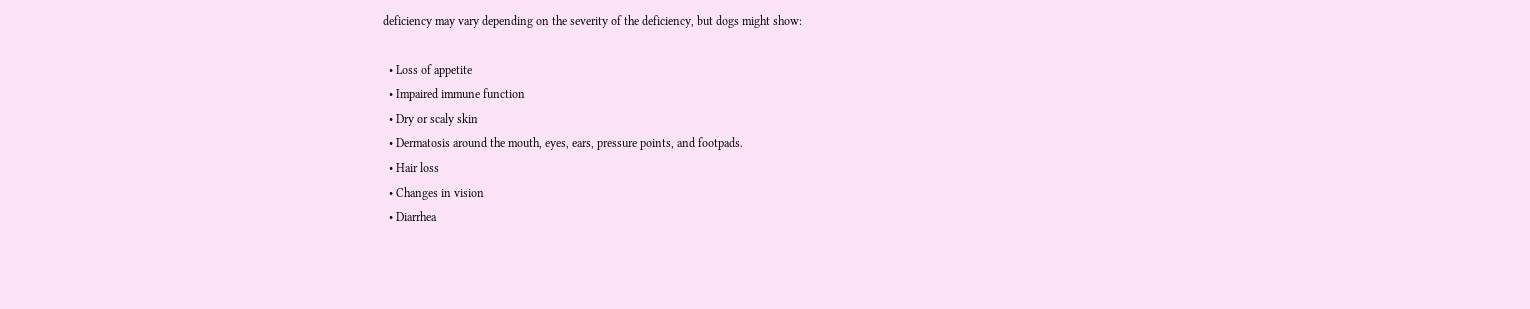deficiency may vary depending on the severity of the deficiency, but dogs might show:

  • Loss of appetite
  • Impaired immune function
  • Dry or scaly skin
  • Dermatosis around the mouth, eyes, ears, pressure points, and footpads.
  • Hair loss
  • Changes in vision
  • Diarrhea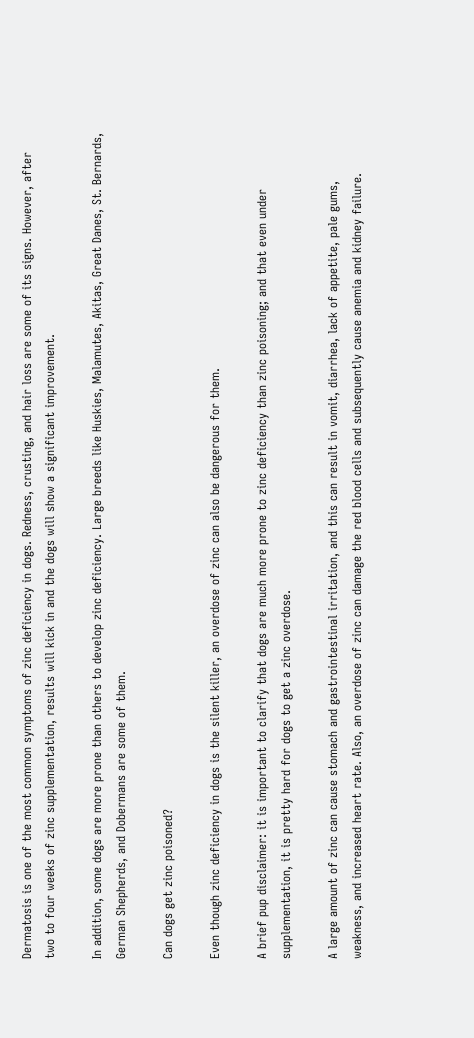Dermatosis is one of the most common symptoms of zinc deficiency in dogs. Redness, crusting, and hair loss are some of its signs. However, after two to four weeks of zinc supplementation, results will kick in and the dogs will show a significant improvement.

In addition, some dogs are more prone than others to develop zinc deficiency. Large breeds like Huskies, Malamutes, Akitas, Great Danes, St. Bernards, German Shepherds, and Dobermans are some of them.

Can dogs get zinc poisoned?

Even though zinc deficiency in dogs is the silent killer, an overdose of zinc can also be dangerous for them.

A brief pup disclaimer: it is important to clarify that dogs are much more prone to zinc deficiency than zinc poisoning; and that even under supplementation, it is pretty hard for dogs to get a zinc overdose.

A large amount of zinc can cause stomach and gastrointestinal irritation, and this can result in vomit, diarrhea, lack of appetite, pale gums, weakness, and increased heart rate. Also, an overdose of zinc can damage the red blood cells and subsequently cause anemia and kidney failure.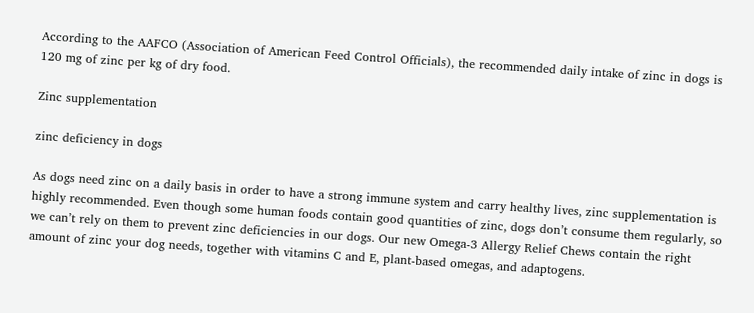According to the AAFCO (Association of American Feed Control Officials), the recommended daily intake of zinc in dogs is 120 mg of zinc per kg of dry food.

Zinc supplementation

zinc deficiency in dogs

As dogs need zinc on a daily basis in order to have a strong immune system and carry healthy lives, zinc supplementation is highly recommended. Even though some human foods contain good quantities of zinc, dogs don’t consume them regularly, so we can’t rely on them to prevent zinc deficiencies in our dogs. Our new Omega-3 Allergy Relief Chews contain the right amount of zinc your dog needs, together with vitamins C and E, plant-based omegas, and adaptogens.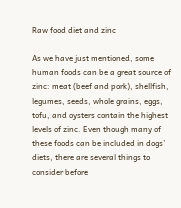Raw food diet and zinc

As we have just mentioned, some human foods can be a great source of zinc: meat (beef and pork), shellfish, legumes, seeds, whole grains, eggs, tofu, and oysters contain the highest levels of zinc. Even though many of these foods can be included in dogs’ diets, there are several things to consider before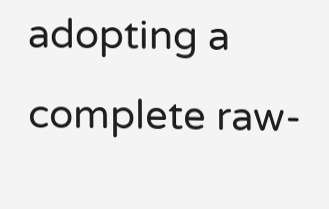adopting a complete raw-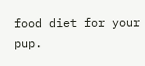food diet for your pup.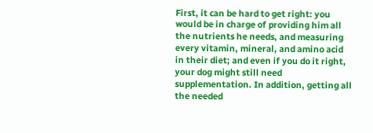First, it can be hard to get right: you would be in charge of providing him all the nutrients he needs, and measuring every vitamin, mineral, and amino acid in their diet; and even if you do it right, your dog might still need supplementation. In addition, getting all the needed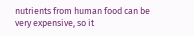nutrients from human food can be very expensive, so it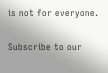is not for everyone.

Subscribe to our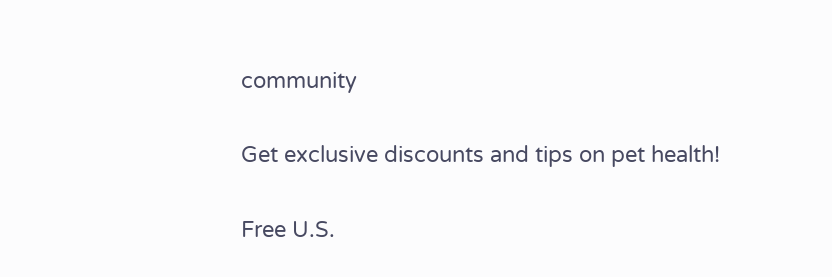community

Get exclusive discounts and tips on pet health!

Free U.S.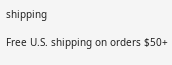shipping

Free U.S. shipping on orders $50+